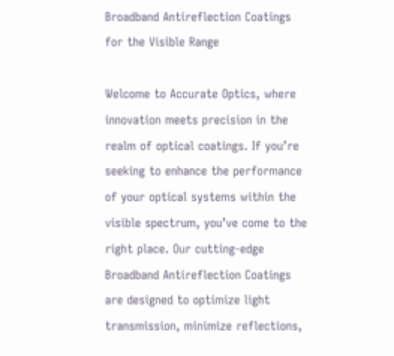Broadband Antireflection Coatings for the Visible Range

Welcome to Accurate Optics, where innovation meets precision in the realm of optical coatings. If you’re seeking to enhance the performance of your optical systems within the visible spectrum, you’ve come to the right place. Our cutting-edge Broadband Antireflection Coatings are designed to optimize light transmission, minimize reflections,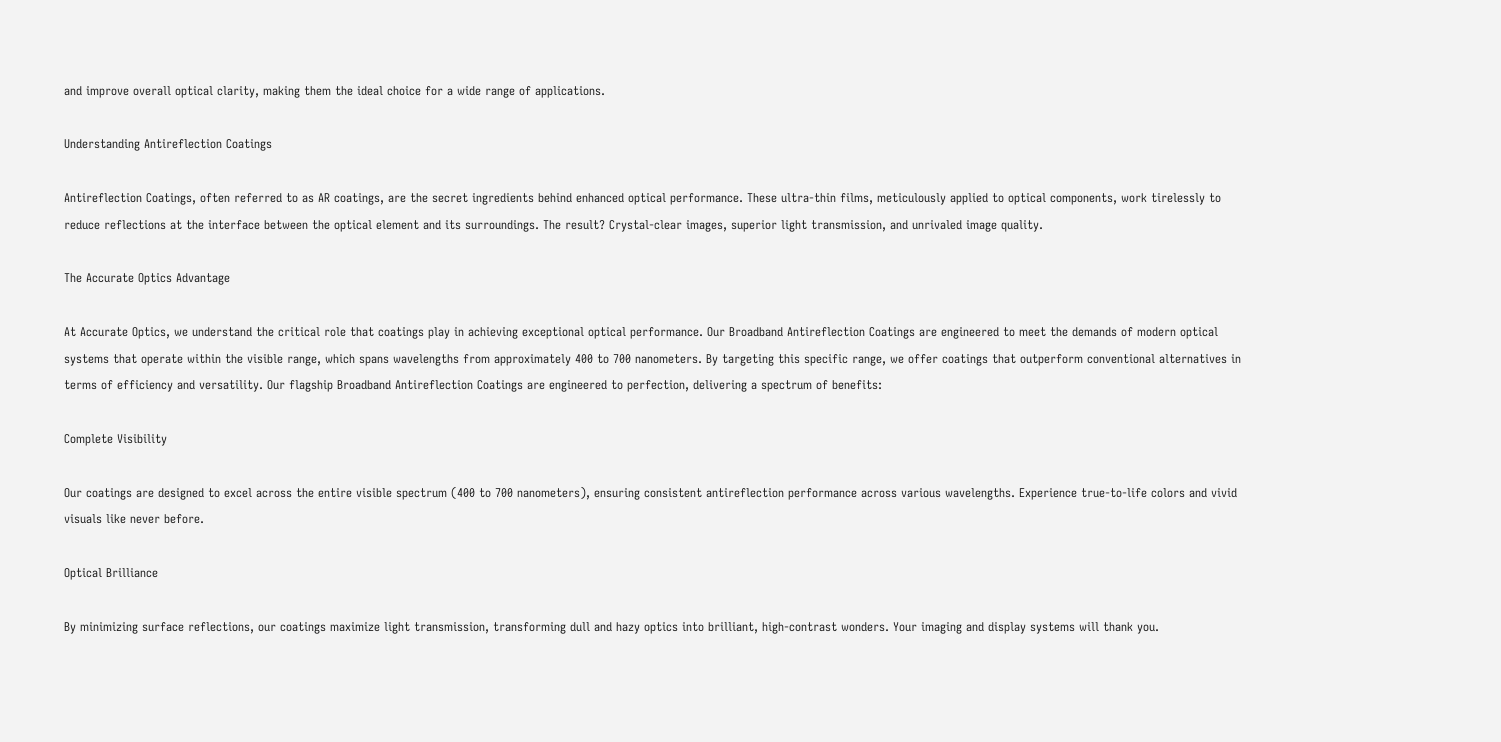and improve overall optical clarity, making them the ideal choice for a wide range of applications.

Understanding Antireflection Coatings

Antireflection Coatings, often referred to as AR coatings, are the secret ingredients behind enhanced optical performance. These ultra-thin films, meticulously applied to optical components, work tirelessly to reduce reflections at the interface between the optical element and its surroundings. The result? Crystal-clear images, superior light transmission, and unrivaled image quality.

The Accurate Optics Advantage

At Accurate Optics, we understand the critical role that coatings play in achieving exceptional optical performance. Our Broadband Antireflection Coatings are engineered to meet the demands of modern optical systems that operate within the visible range, which spans wavelengths from approximately 400 to 700 nanometers. By targeting this specific range, we offer coatings that outperform conventional alternatives in terms of efficiency and versatility. Our flagship Broadband Antireflection Coatings are engineered to perfection, delivering a spectrum of benefits:

Complete Visibility

Our coatings are designed to excel across the entire visible spectrum (400 to 700 nanometers), ensuring consistent antireflection performance across various wavelengths. Experience true-to-life colors and vivid visuals like never before.

Optical Brilliance

By minimizing surface reflections, our coatings maximize light transmission, transforming dull and hazy optics into brilliant, high-contrast wonders. Your imaging and display systems will thank you.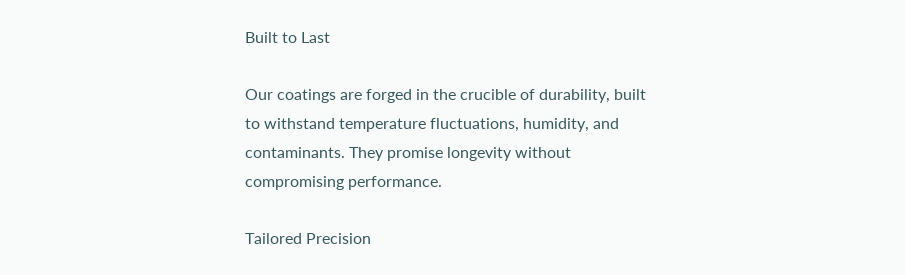Built to Last

Our coatings are forged in the crucible of durability, built to withstand temperature fluctuations, humidity, and contaminants. They promise longevity without compromising performance.

Tailored Precision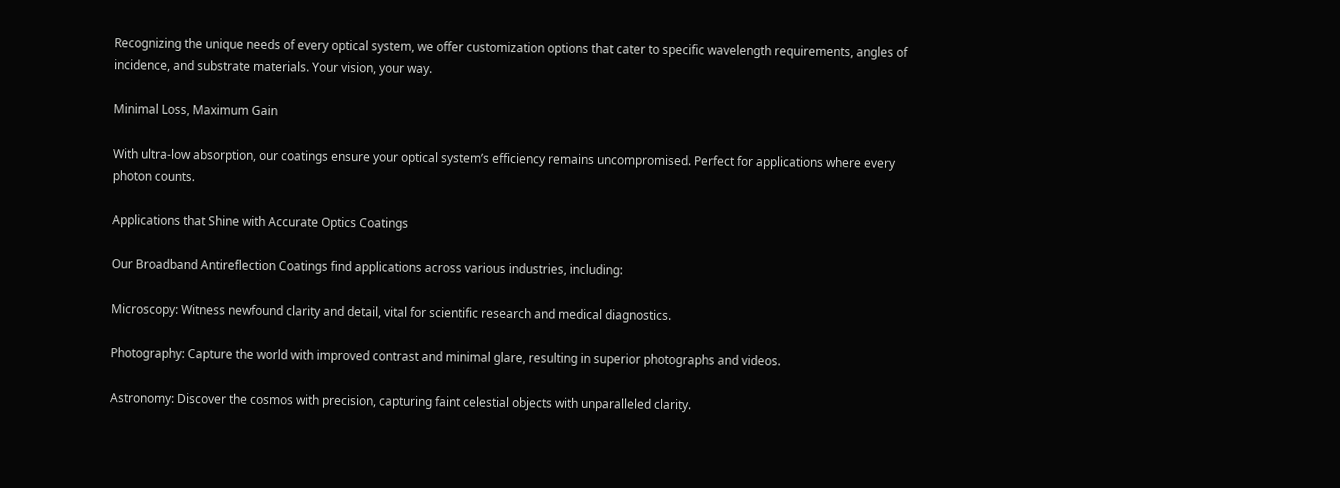Recognizing the unique needs of every optical system, we offer customization options that cater to specific wavelength requirements, angles of incidence, and substrate materials. Your vision, your way.

Minimal Loss, Maximum Gain

With ultra-low absorption, our coatings ensure your optical system’s efficiency remains uncompromised. Perfect for applications where every photon counts.

Applications that Shine with Accurate Optics Coatings

Our Broadband Antireflection Coatings find applications across various industries, including:

Microscopy: Witness newfound clarity and detail, vital for scientific research and medical diagnostics.

Photography: Capture the world with improved contrast and minimal glare, resulting in superior photographs and videos.

Astronomy: Discover the cosmos with precision, capturing faint celestial objects with unparalleled clarity.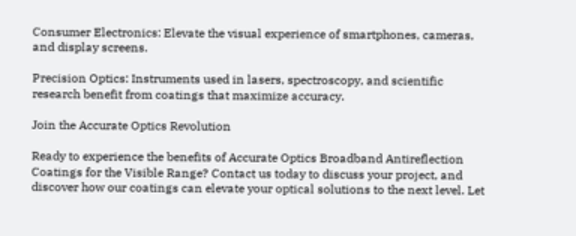Consumer Electronics: Elevate the visual experience of smartphones, cameras, and display screens.

Precision Optics: Instruments used in lasers, spectroscopy, and scientific research benefit from coatings that maximize accuracy.

Join the Accurate Optics Revolution

Ready to experience the benefits of Accurate Optics Broadband Antireflection Coatings for the Visible Range? Contact us today to discuss your project, and discover how our coatings can elevate your optical solutions to the next level. Let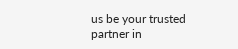us be your trusted partner in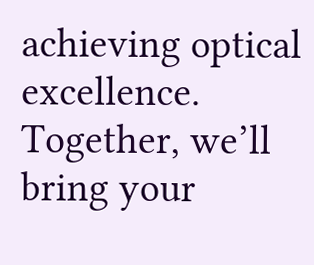achieving optical excellence. Together, we’ll bring your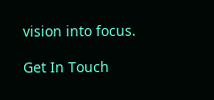vision into focus.

Get In Touch